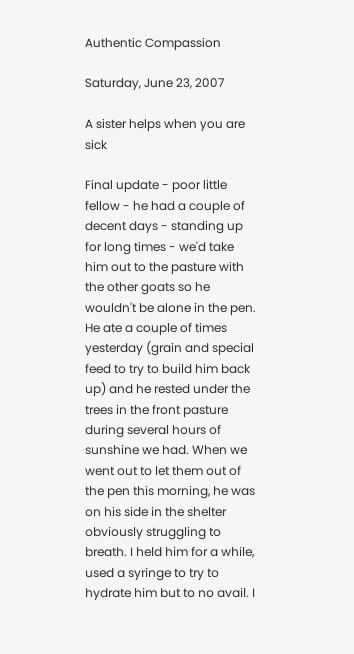Authentic Compassion

Saturday, June 23, 2007

A sister helps when you are sick

Final update - poor little fellow - he had a couple of decent days - standing up for long times - we'd take him out to the pasture with the other goats so he wouldn't be alone in the pen. He ate a couple of times yesterday (grain and special feed to try to build him back up) and he rested under the trees in the front pasture during several hours of sunshine we had. When we went out to let them out of the pen this morning, he was on his side in the shelter obviously struggling to breath. I held him for a while, used a syringe to try to hydrate him but to no avail. I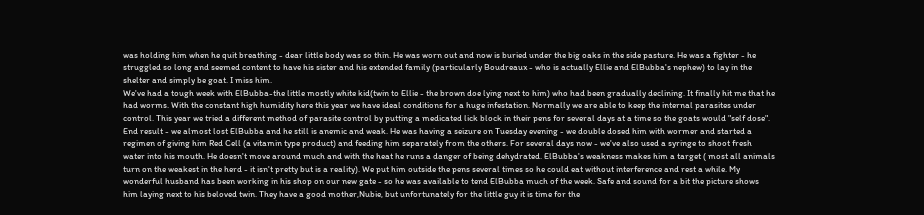was holding him when he quit breathing - dear little body was so thin. He was worn out and now is buried under the big oaks in the side pasture. He was a fighter - he struggled so long and seemed content to have his sister and his extended family (particularly Boudreaux - who is actually Ellie and ElBubba's nephew) to lay in the shelter and simply be goat. I miss him.
We've had a tough week with ElBubba-the little mostly white kid(twin to Ellie - the brown doe lying next to him) who had been gradually declining. It finally hit me that he had worms. With the constant high humidity here this year we have ideal conditions for a huge infestation. Normally we are able to keep the internal parasites under control. This year we tried a different method of parasite control by putting a medicated lick block in their pens for several days at a time so the goats would "self dose". End result - we almost lost ElBubba and he still is anemic and weak. He was having a seizure on Tuesday evening - we double dosed him with wormer and started a regimen of giving him Red Cell (a vitamin type product) and feeding him separately from the others. For several days now - we've also used a syringe to shoot fresh water into his mouth. He doesn't move around much and with the heat he runs a danger of being dehydrated. ElBubba's weakness makes him a target ( most all animals turn on the weakest in the herd - it isn't pretty but is a reality). We put him outside the pens several times so he could eat without interference and rest a while. My wonderful husband has been working in his shop on our new gate - so he was available to tend ElBubba much of the week. Safe and sound for a bit the picture shows him laying next to his beloved twin. They have a good mother,Nubie, but unfortunately for the little guy it is time for the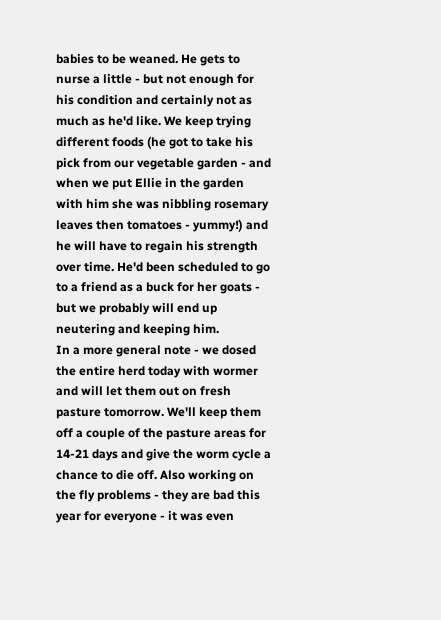babies to be weaned. He gets to nurse a little - but not enough for his condition and certainly not as much as he'd like. We keep trying different foods (he got to take his pick from our vegetable garden - and when we put Ellie in the garden with him she was nibbling rosemary leaves then tomatoes - yummy!) and he will have to regain his strength over time. He'd been scheduled to go to a friend as a buck for her goats - but we probably will end up neutering and keeping him.
In a more general note - we dosed the entire herd today with wormer and will let them out on fresh pasture tomorrow. We'll keep them off a couple of the pasture areas for 14-21 days and give the worm cycle a chance to die off. Also working on the fly problems - they are bad this year for everyone - it was even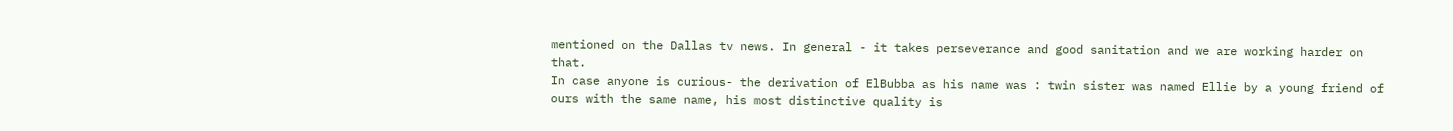mentioned on the Dallas tv news. In general - it takes perseverance and good sanitation and we are working harder on that.
In case anyone is curious- the derivation of ElBubba as his name was : twin sister was named Ellie by a young friend of ours with the same name, his most distinctive quality is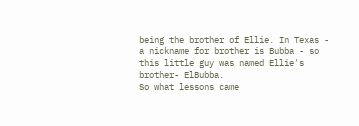being the brother of Ellie. In Texas - a nickname for brother is Bubba - so this little guy was named Ellie's brother- ElBubba.
So what lessons came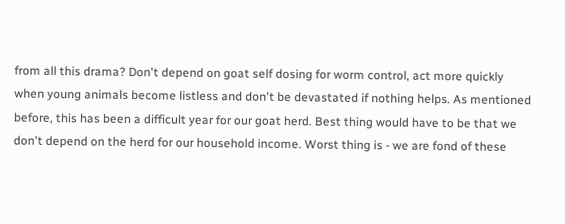from all this drama? Don't depend on goat self dosing for worm control, act more quickly when young animals become listless and don't be devastated if nothing helps. As mentioned before, this has been a difficult year for our goat herd. Best thing would have to be that we don't depend on the herd for our household income. Worst thing is - we are fond of these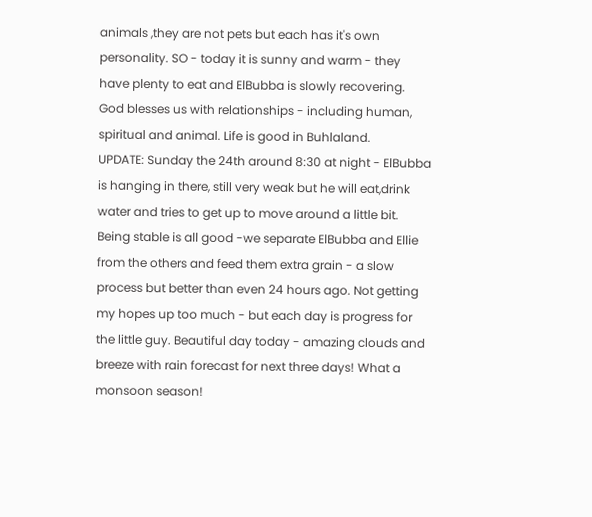animals ,they are not pets but each has it's own personality. SO - today it is sunny and warm - they have plenty to eat and ElBubba is slowly recovering. God blesses us with relationships - including human, spiritual and animal. Life is good in Buhlaland.
UPDATE: Sunday the 24th around 8:30 at night - ElBubba is hanging in there, still very weak but he will eat,drink water and tries to get up to move around a little bit. Being stable is all good -we separate ElBubba and Ellie from the others and feed them extra grain - a slow process but better than even 24 hours ago. Not getting my hopes up too much - but each day is progress for the little guy. Beautiful day today - amazing clouds and breeze with rain forecast for next three days! What a monsoon season!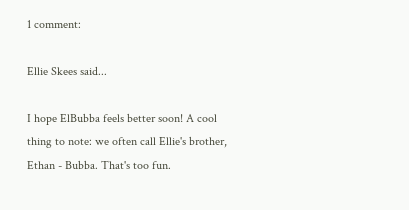1 comment:

Ellie Skees said...

I hope ElBubba feels better soon! A cool thing to note: we often call Ellie's brother, Ethan - Bubba. That's too fun.